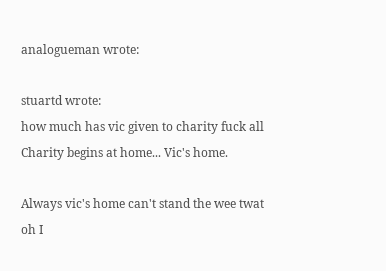analogueman wrote:

stuartd wrote:
how much has vic given to charity fuck all
Charity begins at home... Vic's home.

Always vic's home can't stand the wee twat oh I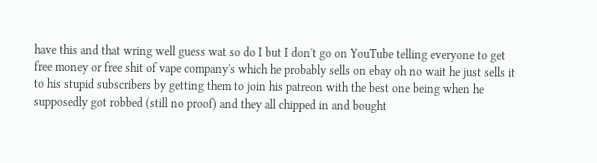have this and that wring well guess wat so do I but I don't go on YouTube telling everyone to get free money or free shit of vape company's which he probably sells on ebay oh no wait he just sells it to his stupid subscribers by getting them to join his patreon with the best one being when he supposedly got robbed (still no proof) and they all chipped in and bought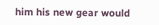him his new gear would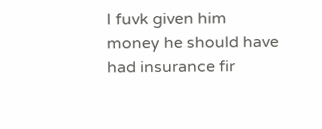I fuvk given him money he should have had insurance fir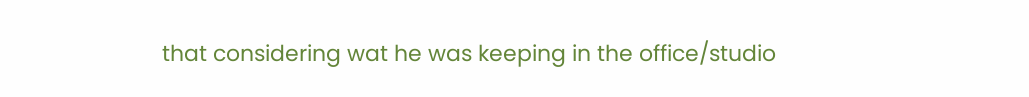that considering wat he was keeping in the office/studio